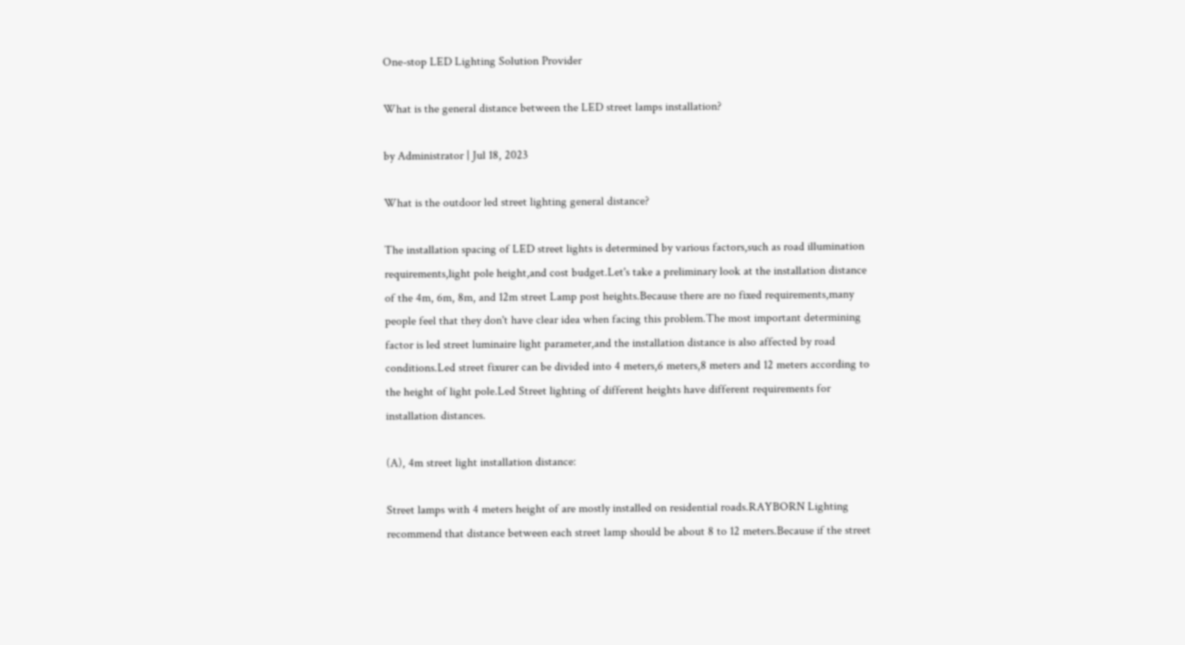One-stop LED Lighting Solution Provider

What is the general distance between the LED street lamps installation?

by Administrator | Jul 18, 2023

What is the outdoor led street lighting general distance?

The installation spacing of LED street lights is determined by various factors,such as road illumination requirements,light pole height,and cost budget.Let's take a preliminary look at the installation distance of the 4m, 6m, 8m, and 12m street Lamp post heights.Because there are no fixed requirements,many people feel that they don't have clear idea when facing this problem.The most important determining factor is led street luminaire light parameter,and the installation distance is also affected by road conditions.Led street fixurer can be divided into 4 meters,6 meters,8 meters and 12 meters according to the height of light pole.Led Street lighting of different heights have different requirements for installation distances.

(A), 4m street light installation distance:

Street lamps with 4 meters height of are mostly installed on residential roads.RAYBORN Lighting recommend that distance between each street lamp should be about 8 to 12 meters.Because if the street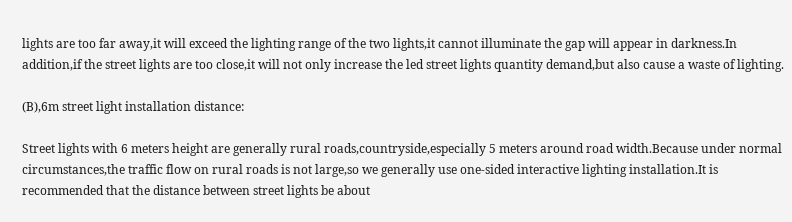lights are too far away,it will exceed the lighting range of the two lights,it cannot illuminate the gap will appear in darkness.In addition,if the street lights are too close,it will not only increase the led street lights quantity demand,but also cause a waste of lighting.

(B),6m street light installation distance:

Street lights with 6 meters height are generally rural roads,countryside,especially 5 meters around road width.Because under normal circumstances,the traffic flow on rural roads is not large,so we generally use one-sided interactive lighting installation.It is recommended that the distance between street lights be about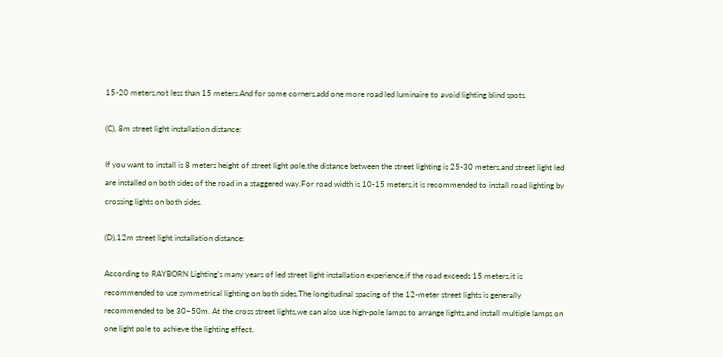15-20 meters,not less than 15 meters.And for some corners,add one more road led luminaire to avoid lighting blind spots.

(C), 8m street light installation distance:

If you want to install is 8 meters height of street light pole,the distance between the street lighting is 25-30 meters,and street light led are installed on both sides of the road in a staggered way.For road width is 10-15 meters,it is recommended to install road lighting by crossing lights on both sides.

(D),12m street light installation distance:

According to RAYBORN Lighting's many years of led street light installation experience,if the road exceeds 15 meters,it is recommended to use symmetrical lighting on both sides.The longitudinal spacing of the 12-meter street lights is generally recommended to be 30~50m. At the cross street lights,we can also use high-pole lamps to arrange lights,and install multiple lamps on one light pole to achieve the lighting effect.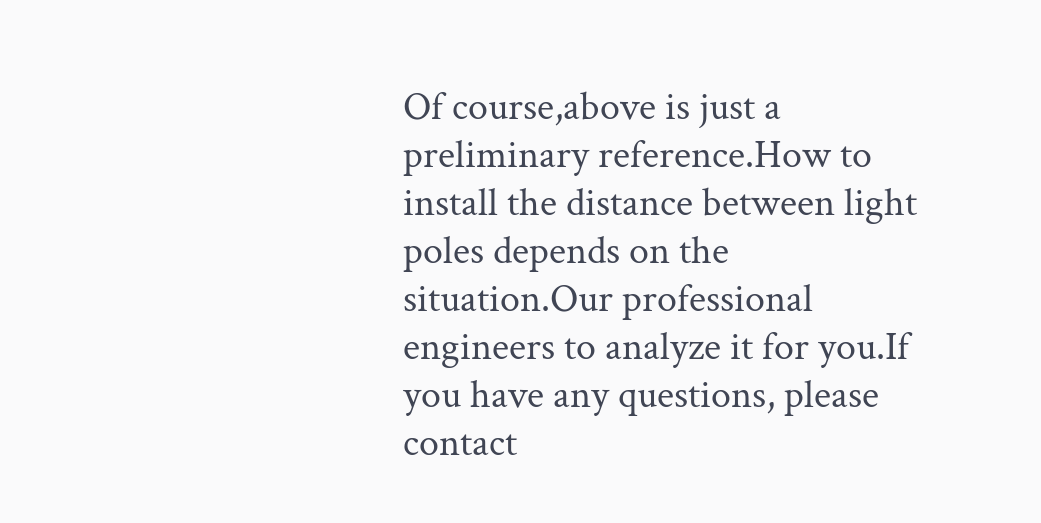Of course,above is just a preliminary reference.How to install the distance between light poles depends on the situation.Our professional engineers to analyze it for you.If you have any questions, please contact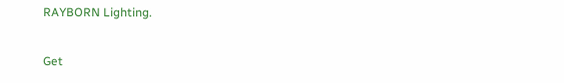RAYBORN Lighting.


Get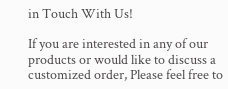in Touch With Us!

If you are interested in any of our products or would like to discuss a customized order, Please feel free to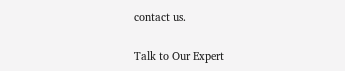contact us.

Talk to Our Expert